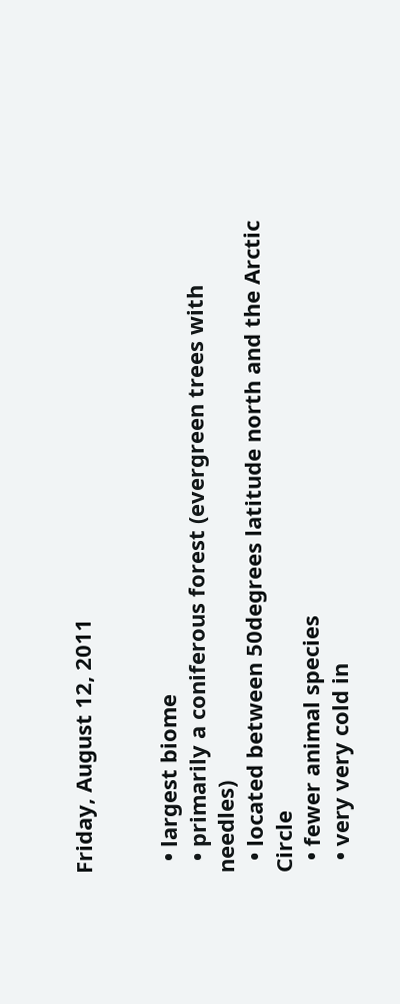Friday, August 12, 2011


  • largest biome
  • primarily a coniferous forest (evergreen trees with needles)
  • located between 50degrees latitude north and the Arctic Circle
  • fewer animal species
  • very very cold in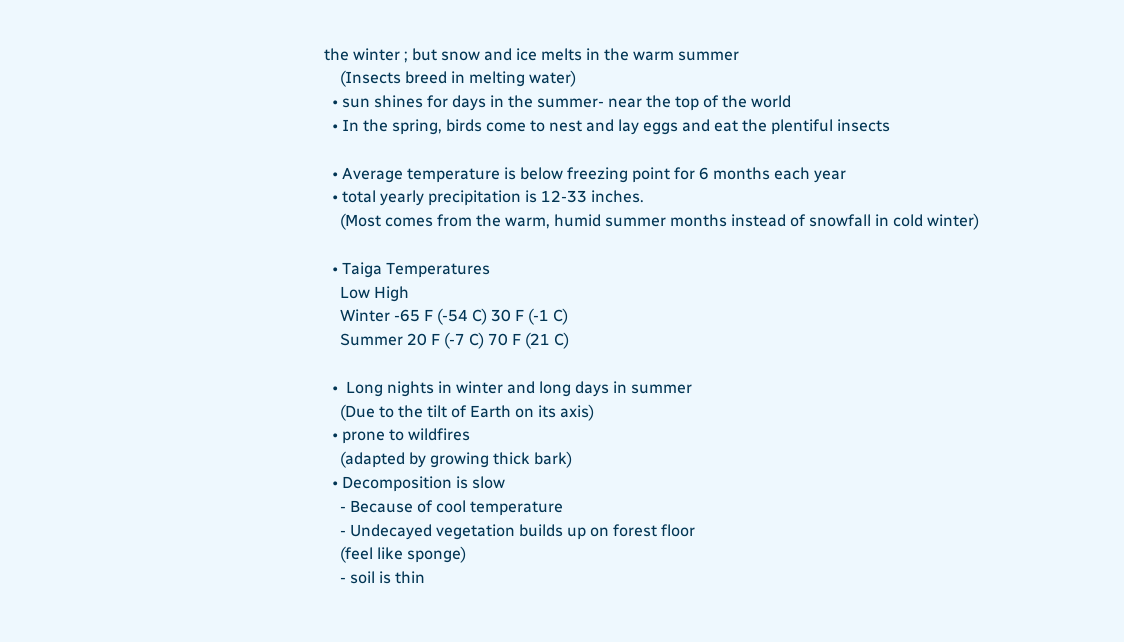the winter ; but snow and ice melts in the warm summer
    (Insects breed in melting water)
  • sun shines for days in the summer- near the top of the world
  • In the spring, birds come to nest and lay eggs and eat the plentiful insects

  • Average temperature is below freezing point for 6 months each year
  • total yearly precipitation is 12-33 inches.
    (Most comes from the warm, humid summer months instead of snowfall in cold winter)

  • Taiga Temperatures
    Low High
    Winter -65 F (-54 C) 30 F (-1 C)
    Summer 20 F (-7 C) 70 F (21 C)

  •  Long nights in winter and long days in summer
    (Due to the tilt of Earth on its axis)
  • prone to wildfires
    (adapted by growing thick bark)
  • Decomposition is slow
    - Because of cool temperature
    - Undecayed vegetation builds up on forest floor
    (feel like sponge)
    - soil is thin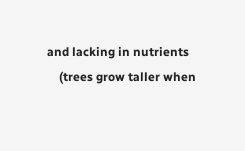and lacking in nutrients
    (trees grow taller when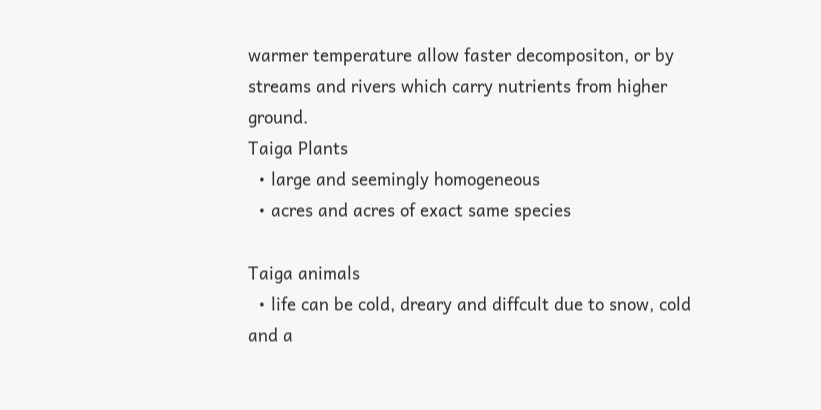warmer temperature allow faster decompositon, or by streams and rivers which carry nutrients from higher ground.
Taiga Plants
  • large and seemingly homogeneous
  • acres and acres of exact same species

Taiga animals
  • life can be cold, dreary and diffcult due to snow, cold and a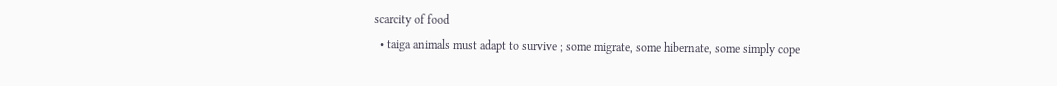scarcity of food
  • taiga animals must adapt to survive ; some migrate, some hibernate, some simply cope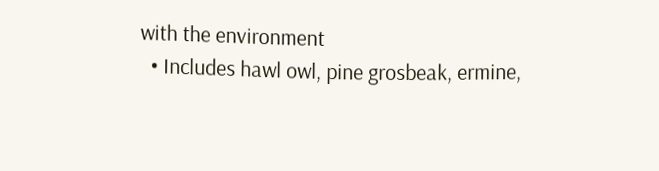with the environment
  • Includes hawl owl, pine grosbeak, ermine,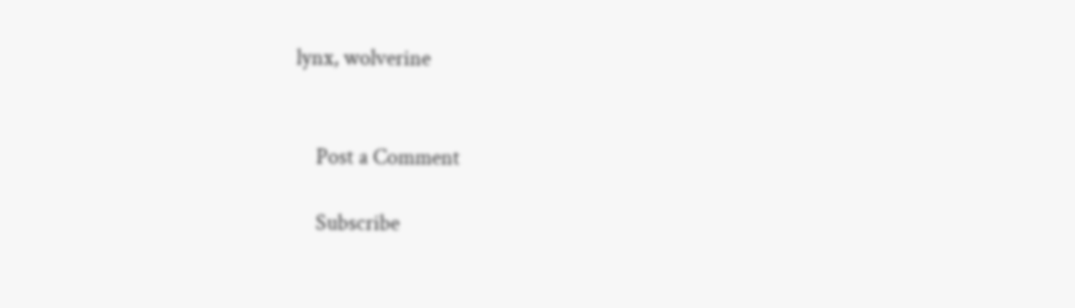lynx, wolverine


    Post a Comment

    Subscribe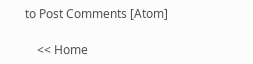to Post Comments [Atom]

    << Home